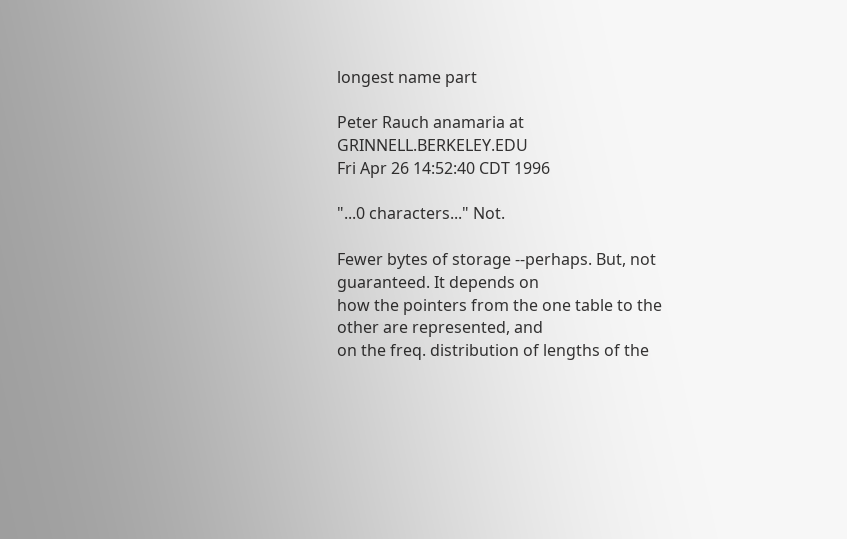longest name part

Peter Rauch anamaria at GRINNELL.BERKELEY.EDU
Fri Apr 26 14:52:40 CDT 1996

"...0 characters..." Not.

Fewer bytes of storage --perhaps. But, not guaranteed. It depends on
how the pointers from the one table to the other are represented, and
on the freq. distribution of lengths of the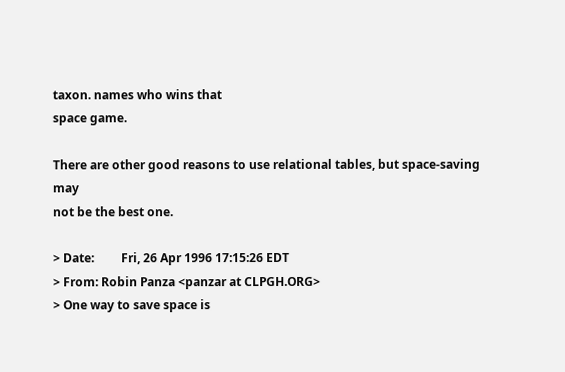taxon. names who wins that
space game.

There are other good reasons to use relational tables, but space-saving may
not be the best one.

> Date:         Fri, 26 Apr 1996 17:15:26 EDT
> From: Robin Panza <panzar at CLPGH.ORG>
> One way to save space is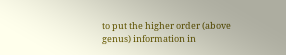to put the higher order (above genus) information in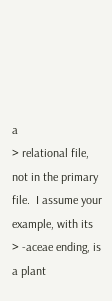a
> relational file, not in the primary file.  I assume your example, with its
> -aceae ending, is a plant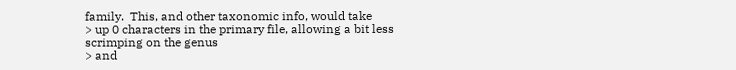family.  This, and other taxonomic info, would take
> up 0 characters in the primary file, allowing a bit less scrimping on the genus
> and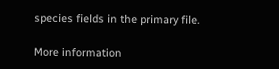species fields in the primary file.

More information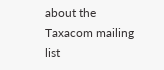about the Taxacom mailing list